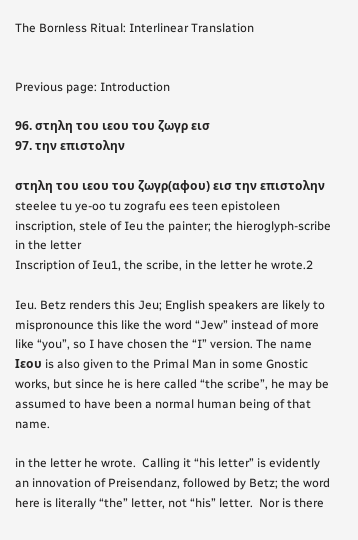The Bornless Ritual: Interlinear Translation


Previous page: Introduction

96. στηλη του ιεου του ζωγρ εισ
97. την επιστολην

στηλη του ιεου του ζωγρ(αφου) εισ την επιστολην
steelee tu ye-oo tu zografu ees teen epistoleen
inscription, stele of Ieu the painter; the hieroglyph-scribe in the letter
Inscription of Ieu1, the scribe, in the letter he wrote.2

Ieu. Betz renders this Jeu; English speakers are likely to mispronounce this like the word “Jew” instead of more like “you”, so I have chosen the “I” version. The name Ιεου is also given to the Primal Man in some Gnostic works, but since he is here called “the scribe”, he may be assumed to have been a normal human being of that name.

in the letter he wrote.  Calling it “his letter” is evidently an innovation of Preisendanz, followed by Betz; the word here is literally “the” letter, not “his” letter.  Nor is there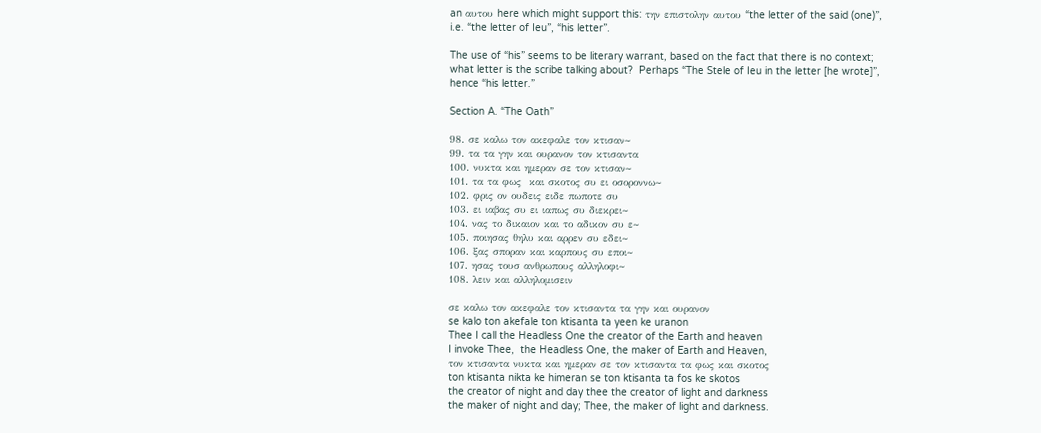an αυτου here which might support this: την επιστολην αυτου “the letter of the said (one)”, i.e. “the letter of Ieu”, “his letter”.

The use of “his” seems to be literary warrant, based on the fact that there is no context; what letter is the scribe talking about?  Perhaps “The Stele of Ieu in the letter [he wrote]”, hence “his letter.”

Section A. “The Oath”

98. σε καλω τον ακεφαλε τον κτισαν~
99. τα τα γην και ουρανον τον κτισαντα
100. νυκτα και ημεραν σε τον κτισαν~
101. τα τα φως  και σκοτος συ ει οσοροννω~
102. φρις ον ουδεις ειδε πωποτε συ
103. ει ιαβας συ ει ιαπως συ διεκρει~
104. νας το δικαιον και το αδικον συ ε~
105. ποιησας θηλυ και αρρεν συ εδει~
106. ξας σποραν και καρπους συ εποι~
107. ησας τουσ ανθρωπους αλληλοφι~
108. λειν και αλληλομισειν

σε καλω τον ακεφαλε τον κτισαντα τα γην και ουρανον
se kalo ton akefale ton ktisanta ta yeen ke uranon
Thee I call the Headless One the creator of the Earth and heaven
I invoke Thee,  the Headless One, the maker of Earth and Heaven,
τον κτισαντα νυκτα και ημεραν σε τον κτισαντα τα φως και σκοτος
ton ktisanta nikta ke himeran se ton ktisanta ta fos ke skotos
the creator of night and day thee the creator of light and darkness
the maker of night and day; Thee, the maker of light and darkness.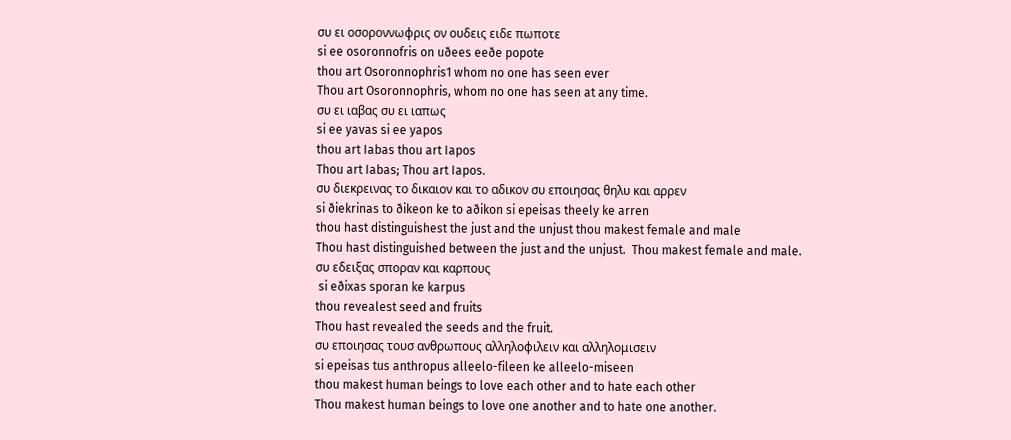συ ει οσοροννωφρις ον ουδεις ειδε πωποτε
si ee osoronnofris on uðees eeðe popote
thou art Osoronnophris1 whom no one has seen ever
Thou art Osoronnophris, whom no one has seen at any time.
συ ει ιαβας συ ει ιαπως
si ee yavas si ee yapos
thou art Iabas thou art Iapos
Thou art Iabas; Thou art Iapos.
συ διεκρεινας το δικαιον και το αδικον συ εποιησας θηλυ και αρρεν
si ðiekrinas to ðikeon ke to aðikon si epeisas theely ke arren
thou hast distinguishest the just and the unjust thou makest female and male
Thou hast distinguished between the just and the unjust.  Thou makest female and male.
συ εδειξας σποραν και καρπους
 si eðixas sporan ke karpus
thou revealest seed and fruits
Thou hast revealed the seeds and the fruit.
συ εποιησας τουσ ανθρωπους αλληλοφιλειν και αλληλομισειν
si epeisas tus anthropus alleelo-fileen ke alleelo-miseen
thou makest human beings to love each other and to hate each other
Thou makest human beings to love one another and to hate one another.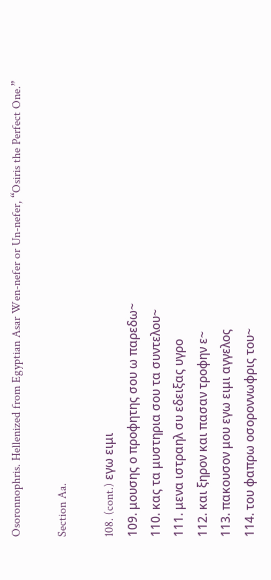Osoronnophris. Hellenized from Egyptian Asar Wen-nefer or Un-nefer, “Osiris the Perfect One.”

Section Aa.

108. (cont.) εγω ειμι
109. μουσης ο προφητης σου ω παρεδω~
110. κας τα μυστηρια σου τα συντελου~
111. μενα ιστραηλ συ εδειξας υγρο
112. και ξηρον και πασαν τροφην ε~
113. πακουσον μου εγω ειμι αγγελος
114. του φαπρω οσοροννωφρις του~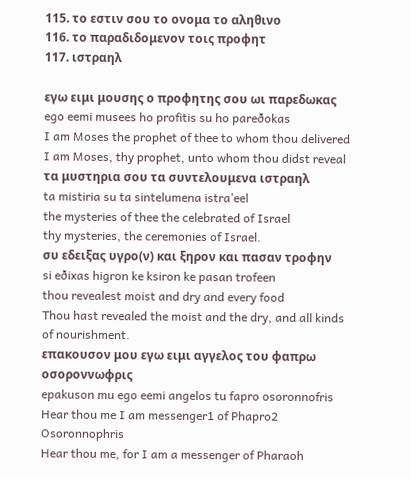115. το εστιν σου το ονομα το αληθινο
116. το παραδιδομενον τοις προφητ
117. ιστραηλ

εγω ειμι μουσης ο προφητης σου ωι παρεδωκας
ego eemi musees ho profitis su ho pareðokas
I am Moses the prophet of thee to whom thou delivered
I am Moses, thy prophet, unto whom thou didst reveal
τα μυστηρια σου τα συντελουμενα ιστραηλ
ta mistiria su ta sintelumena istra’eel
the mysteries of thee the celebrated of Israel
thy mysteries, the ceremonies of Israel.
συ εδειξας υγρο(ν) και ξηρον και πασαν τροφην
si eðixas higron ke ksiron ke pasan trofeen
thou revealest moist and dry and every food
Thou hast revealed the moist and the dry, and all kinds of nourishment.
επακουσον μου εγω ειμι αγγελος του φαπρω οσοροννωφρις
epakuson mu ego eemi angelos tu fapro osoronnofris
Hear thou me I am messenger1 of Phapro2 Osoronnophris
Hear thou me, for I am a messenger of Pharaoh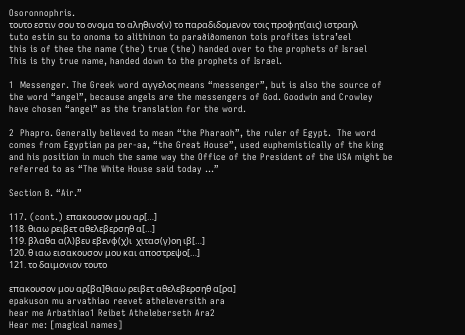Osoronnophris.
τουτο εστιν σου το ονομα το αληθινο(ν) το παραδιδομενον τοις προφητ(αις) ιστραηλ
tuto estin su to onoma to alithinon to paraðiðomenon tois profites istra’eel
this is of thee the name (the) true (the) handed over to the prophets of Israel
This is thy true name, handed down to the prophets of Israel.

1  Messenger. The Greek word αγγελος means “messenger”, but is also the source of the word “angel”, because angels are the messengers of God. Goodwin and Crowley have chosen “angel” as the translation for the word.

2  Phapro. Generally believed to mean “the Pharaoh”, the ruler of Egypt.  The word comes from Egyptian pa per-aa, “the Great House”, used euphemistically of the king and his position in much the same way the Office of the President of the USA might be referred to as “The White House said today …”

Section B. “Air.”

117. (cont.) επακουσον μου αρ[…]
118. θιαω ρειβετ αθελεβερσηθ α[…]
119. βλαθα α(λ)βευ εβενφ(χ)ι  χιτασ(γ)οη ιβ[…]
120. θ ιαω εισακουσον μου και αποστρεψο[…]
121. το δαιμονιον τουτο

επακουσον μου αρ[βα]θιαω ρειβετ αθελεβερσηθ α[ρα]
epakuson mu arvathiao reevet atheleversith ara
hear me Arbathiao1 Reibet Atheleberseth Ara2
Hear me: [magical names]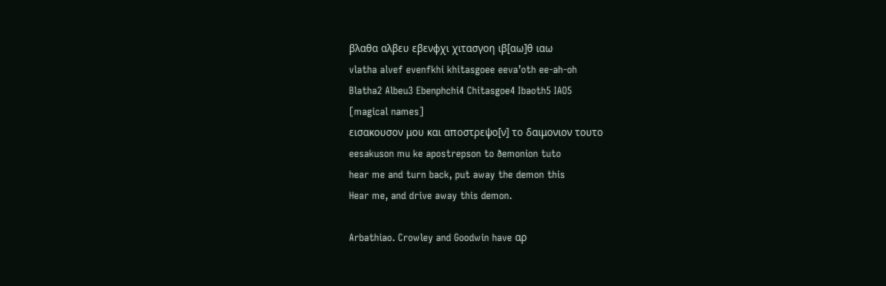βλαθα αλβευ εβενφχι χιτασγοη ιβ[αω]θ ιαω
vlatha alvef evenfkhi khitasgoee eeva’oth ee-ah-oh
Blatha2 Albeu3 Ebenphchi4 Chitasgoe4 Ibaoth5 IAO5
[magical names]
εισακουσον μου και αποστρεψο[ν] το δαιμονιον τουτο
eesakuson mu ke apostrepson to ðemonion tuto
hear me and turn back, put away the demon this
Hear me, and drive away this demon.

Arbathiao. Crowley and Goodwin have αρ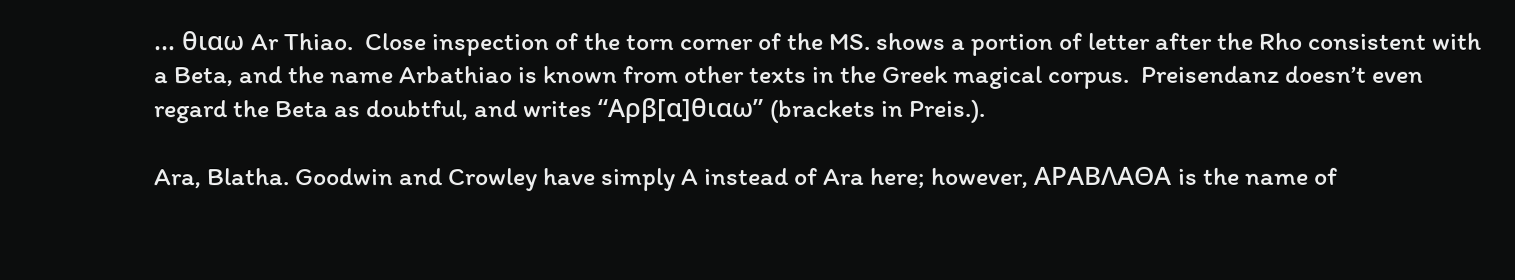… θιαω Ar Thiao.  Close inspection of the torn corner of the MS. shows a portion of letter after the Rho consistent with a Beta, and the name Arbathiao is known from other texts in the Greek magical corpus.  Preisendanz doesn’t even regard the Beta as doubtful, and writes “Αρβ[α]θιαω” (brackets in Preis.).

Ara, Blatha. Goodwin and Crowley have simply A instead of Ara here; however, ΑΡΑΒΛΑΘΑ is the name of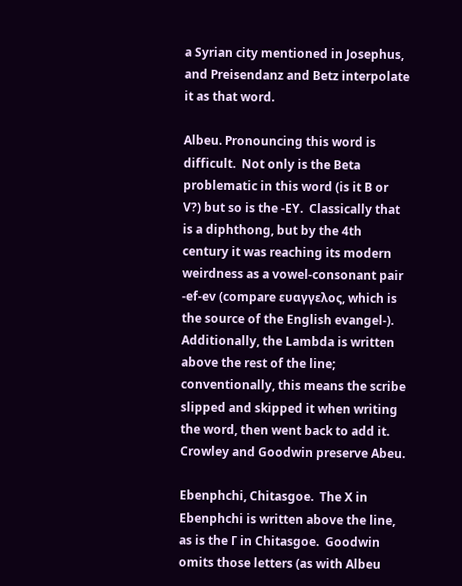a Syrian city mentioned in Josephus, and Preisendanz and Betz interpolate it as that word.

Albeu. Pronouncing this word is difficult.  Not only is the Beta problematic in this word (is it B or V?) but so is the -ΕΥ.  Classically that is a diphthong, but by the 4th century it was reaching its modern weirdness as a vowel-consonant pair -ef-ev (compare ευαγγελος, which is the source of the English evangel-). Additionally, the Lambda is written above the rest of the line; conventionally, this means the scribe slipped and skipped it when writing the word, then went back to add it. Crowley and Goodwin preserve Abeu.

Ebenphchi, Chitasgoe.  The Χ in Ebenphchi is written above the line, as is the Γ in Chitasgoe.  Goodwin omits those letters (as with Albeu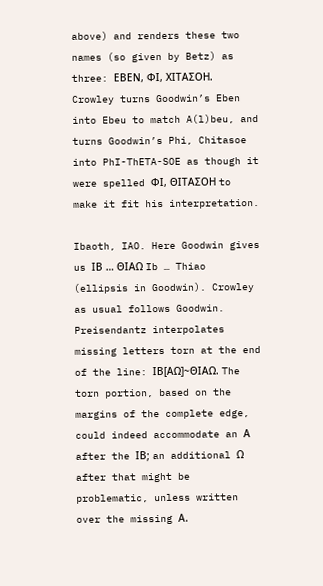above) and renders these two names (so given by Betz) as three: ΕΒΕΝ, ΦΙ, ΧΙΤΑΣΟΗ.  Crowley turns Goodwin’s Eben into Ebeu to match A(l)beu, and turns Goodwin’s Phi, Chitasoe into PhI-ThETA-SOE as though it were spelled ΦΙ, ΘΙΤΑΣΟΗ to make it fit his interpretation.

Ibaoth, IAO. Here Goodwin gives us ΙΒ … ΘΙΑΩ Ib … Thiao (ellipsis in Goodwin). Crowley as usual follows Goodwin.  Preisendantz interpolates missing letters torn at the end of the line: ΙΒ[ΑΩ]~ΘΙΑΩ. The torn portion, based on the margins of the complete edge, could indeed accommodate an Α after the ΙΒ; an additional Ω after that might be problematic, unless written over the missing Α.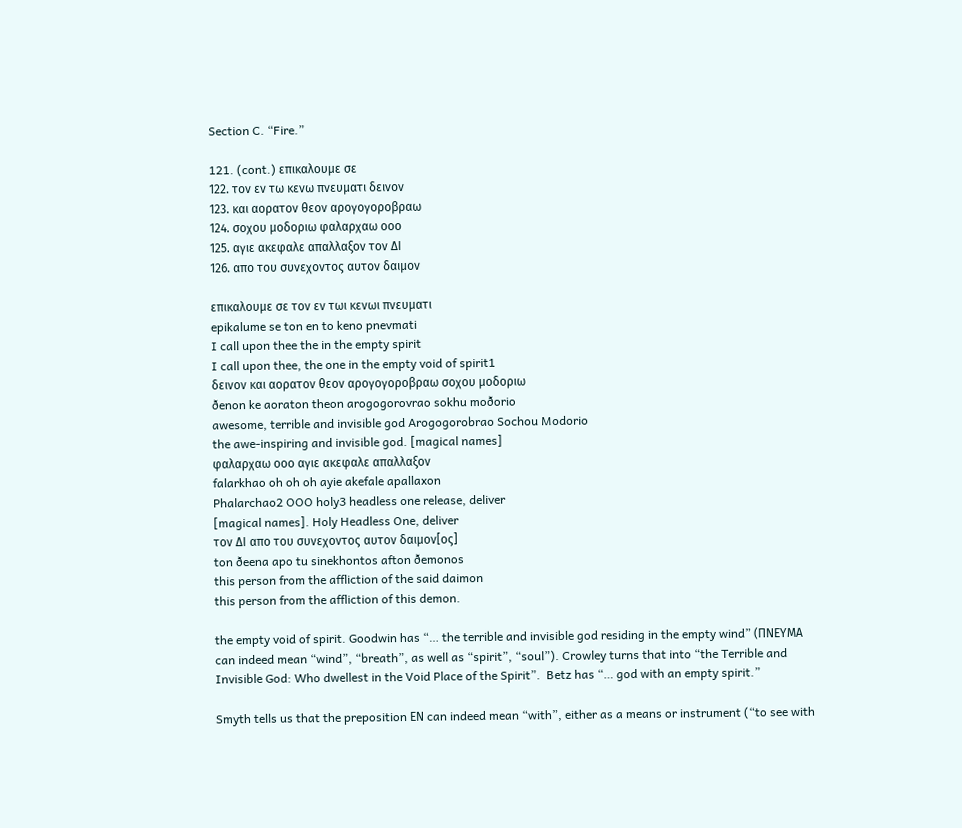Section C. “Fire.”

121. (cont.) επικαλουμε σε
122. τον εν τω κενω πνευματι δεινον
123. και αορατον θεον αρογογοροβραω
124. σοχου μοδοριω φαλαρχαω οοο
125. αγιε ακεφαλε απαλλαξον τον ΔΙ
126. απο του συνεχοντος αυτον δαιμον

επικαλουμε σε τον εν τωι κενωι πνευματι
epikalume se ton en to keno pnevmati
I call upon thee the in the empty spirit
I call upon thee, the one in the empty void of spirit1
δεινον και αορατον θεον αρογογοροβραω σοχου μοδοριω
ðenon ke aoraton theon arogogorovrao sokhu moðorio
awesome, terrible and invisible god Arogogorobrao Sochou Modorio
the awe-inspiring and invisible god. [magical names]
φαλαρχαω οοο αγιε ακεφαλε απαλλαξον
falarkhao oh oh oh ayie akefale apallaxon
Phalarchao2 OOO holy3 headless one release, deliver
[magical names]. Holy Headless One, deliver
τον ΔΙ απο του συνεχοντος αυτον δαιμον[ος]
ton ðeena apo tu sinekhontos afton ðemonos
this person from the affliction of the said daimon
this person from the affliction of this demon.

the empty void of spirit. Goodwin has “… the terrible and invisible god residing in the empty wind” (ΠΝΕΥΜΑ can indeed mean “wind”, “breath”, as well as “spirit”, “soul”). Crowley turns that into “the Terrible and Invisible God: Who dwellest in the Void Place of the Spirit”.  Betz has “… god with an empty spirit.”

Smyth tells us that the preposition ΕΝ can indeed mean “with”, either as a means or instrument (“to see with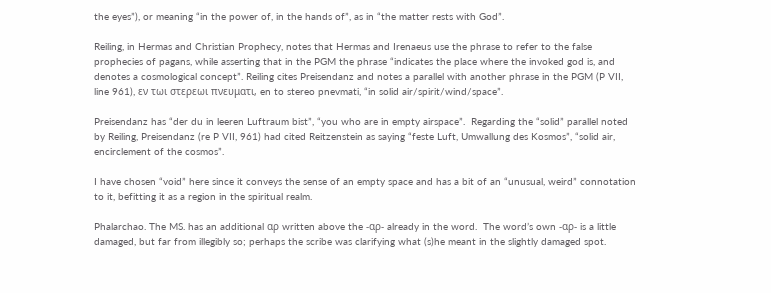the eyes”), or meaning “in the power of, in the hands of”, as in “the matter rests with God”.

Reiling, in Hermas and Christian Prophecy, notes that Hermas and Irenaeus use the phrase to refer to the false prophecies of pagans, while asserting that in the PGM the phrase “indicates the place where the invoked god is, and denotes a cosmological concept”. Reiling cites Preisendanz and notes a parallel with another phrase in the PGM (P VII, line 961), εν τωι στερεωι πνευματι, en to stereo pnevmati, “in solid air/spirit/wind/space”.

Preisendanz has “der du in leeren Luftraum bist”, “you who are in empty airspace”.  Regarding the “solid” parallel noted by Reiling, Preisendanz (re P VII, 961) had cited Reitzenstein as saying “feste Luft, Umwallung des Kosmos”, “solid air, encirclement of the cosmos”.

I have chosen “void” here since it conveys the sense of an empty space and has a bit of an “unusual, weird” connotation to it, befitting it as a region in the spiritual realm.

Phalarchao. The MS. has an additional αρ written above the -αρ- already in the word.  The word’s own -αρ- is a little damaged, but far from illegibly so; perhaps the scribe was clarifying what (s)he meant in the slightly damaged spot.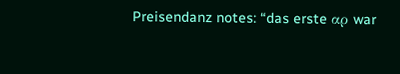Preisendanz notes: “das erste αρ war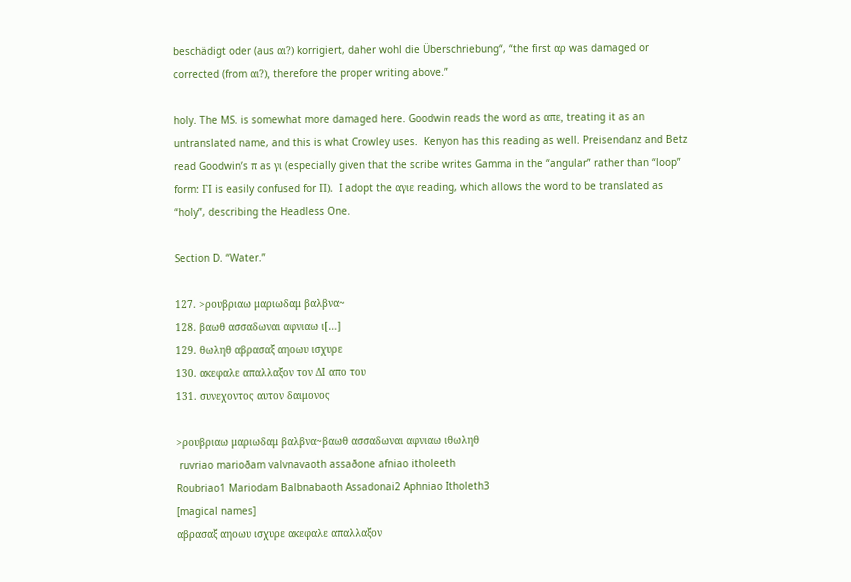beschädigt oder (aus αι?) korrigiert, daher wohl die Überschriebung“, “the first αρ was damaged or corrected (from αι?), therefore the proper writing above.”

holy. The MS. is somewhat more damaged here. Goodwin reads the word as απε, treating it as an untranslated name, and this is what Crowley uses.  Kenyon has this reading as well. Preisendanz and Betz read Goodwin’s π as γι (especially given that the scribe writes Gamma in the “angular” rather than “loop” form: ΓΙ is easily confused for Π).  I adopt the αγιε reading, which allows the word to be translated as “holy”, describing the Headless One.

Section D. “Water.”

127. >ρουβριαω μαριωδαμ βαλβνα~
128. βαωθ ασσαδωναι αφνιαω ι[…]
129. θωληθ αβρασαξ αηοωυ ισχυρε
130. ακεφαλε απαλλαξον τον ΔΙ απο του
131. συνεχοντος αυτον δαιμονος

>ρουβριαω μαριωδαμ βαλβνα~βαωθ ασσαδωναι αφνιαω ιθωληθ
 ruvriao marioðam valvnavaoth assaðone afniao itholeeth
Roubriao1 Mariodam Balbnabaoth Assadonai2 Aphniao Itholeth3
[magical names]
αβρασαξ αηοωυ ισχυρε ακεφαλε απαλλαξον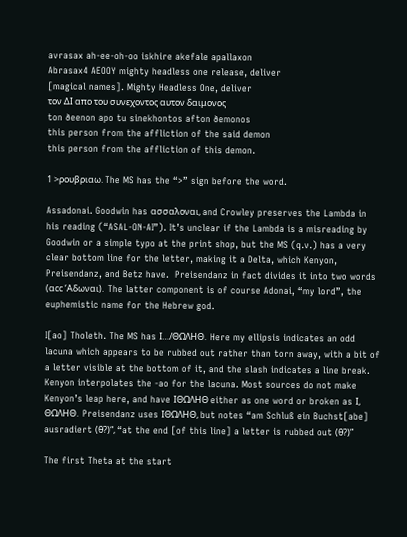avrasax ah-ee-oh-oo iskhire akefale apallaxon
Abrasax4 AEOOY mighty headless one release, deliver
[magical names]. Mighty Headless One, deliver
τον ΔΙ απο του συνεχοντος αυτον δαιμονος
ton ðeenon apo tu sinekhontos afton ðemonos
this person from the affliction of the said demon
this person from the affliction of this demon.

1 >ρουβριαω. The MS has the “>” sign before the word.

Assadonai. Goodwin has ασσαλοναι, and Crowley preserves the Lambda in his reading (“ASAL-ON-AI”). It’s unclear if the Lambda is a misreading by Goodwin or a simple typo at the print shop, but the MS (q.v.) has a very clear bottom line for the letter, making it a Delta, which Kenyon, Preisendanz, and Betz have.  Preisendanz in fact divides it into two words (αϲϲ ‘Αδωναι).  The latter component is of course Adonai, “my lord”, the euphemistic name for the Hebrew god.

I[ao] Tholeth. The MS has Ι…/ΘΩΛΗΘ.  Here my ellipsis indicates an odd lacuna which appears to be rubbed out rather than torn away, with a bit of a letter visible at the bottom of it, and the slash indicates a line break.  Kenyon interpolates the -ao for the lacuna. Most sources do not make Kenyon’s leap here, and have ΙΘΩΛΗΘ either as one word or broken as Ι, ΘΩΛΗΘ.  Preisendanz uses ΙΘΩΛΗΘ, but notes “am Schluß ein Buchst[abe] ausradiert (θ?)“, “at the end [of this line] a letter is rubbed out (θ?)”

The first Theta at the start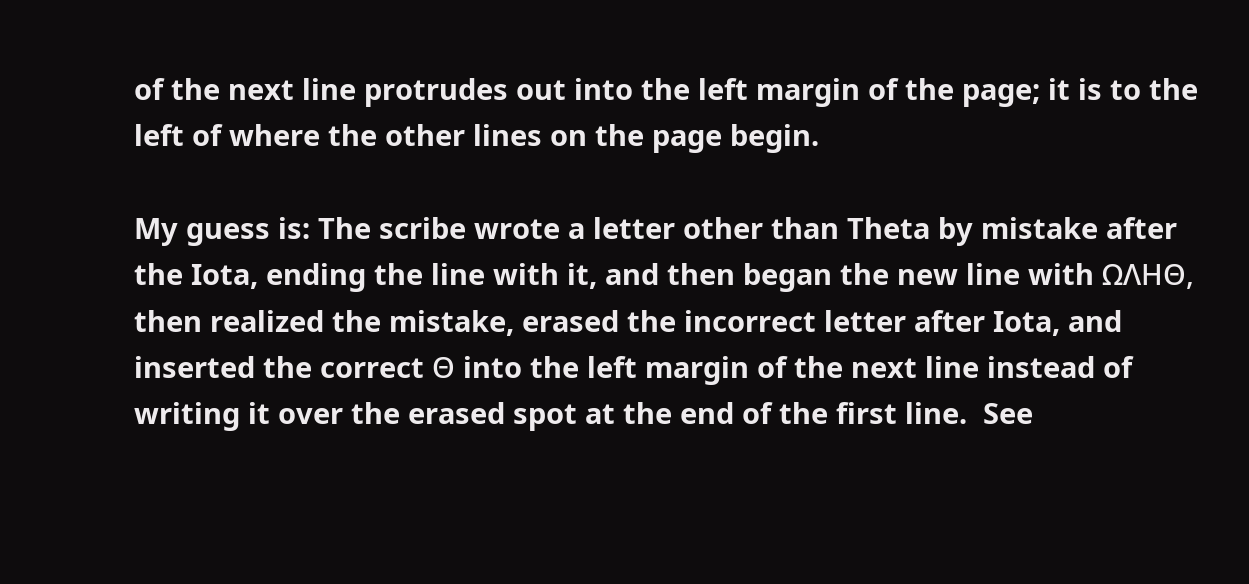of the next line protrudes out into the left margin of the page; it is to the left of where the other lines on the page begin.

My guess is: The scribe wrote a letter other than Theta by mistake after the Iota, ending the line with it, and then began the new line with ΩΛΗΘ, then realized the mistake, erased the incorrect letter after Iota, and inserted the correct Θ into the left margin of the next line instead of writing it over the erased spot at the end of the first line.  See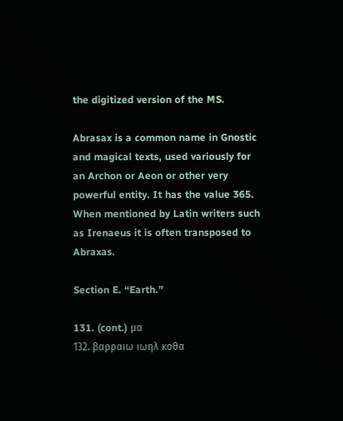the digitized version of the MS.

Abrasax is a common name in Gnostic and magical texts, used variously for an Archon or Aeon or other very powerful entity. It has the value 365. When mentioned by Latin writers such as Irenaeus it is often transposed to Abraxas.

Section E. “Earth.”

131. (cont.) μα
132. βαρραιω ιωηλ κοθα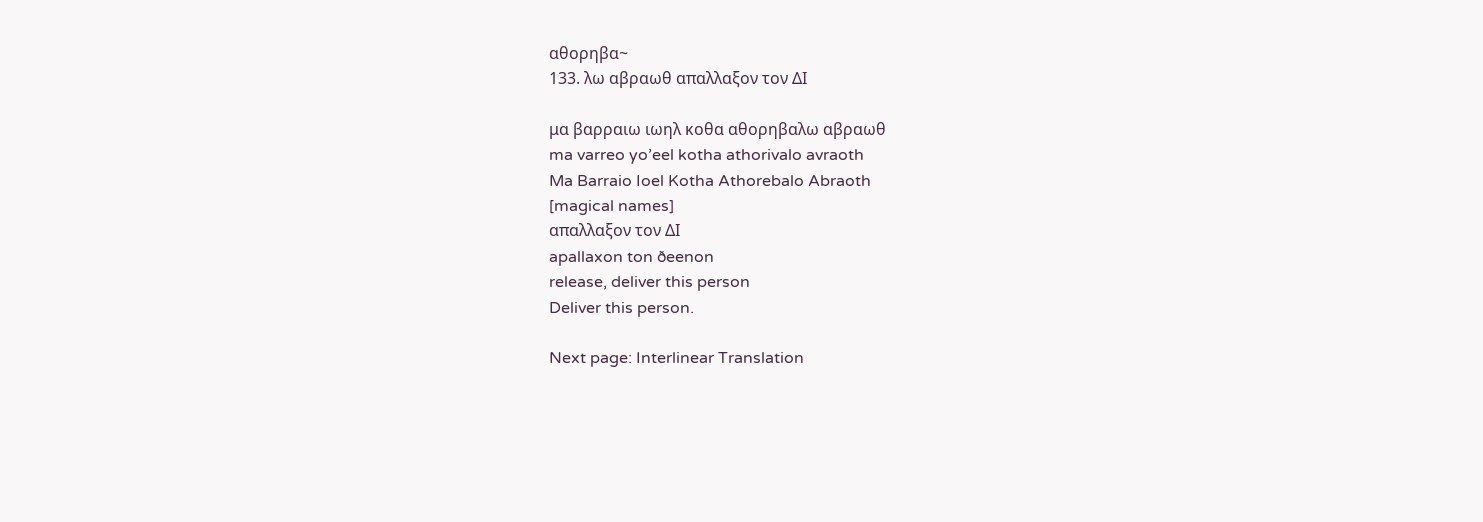αθορηβα~
133. λω αβραωθ απαλλαξον τον ΔΙ

μα βαρραιω ιωηλ κοθα αθορηβαλω αβραωθ
ma varreo yo’eel kotha athorivalo avraoth
Ma Barraio Ioel Kotha Athorebalo Abraoth
[magical names]
απαλλαξον τον ΔΙ
apallaxon ton ðeenon
release, deliver this person
Deliver this person.

Next page: Interlinear Translation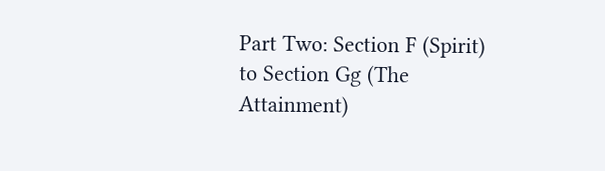Part Two: Section F (Spirit) to Section Gg (The Attainment)